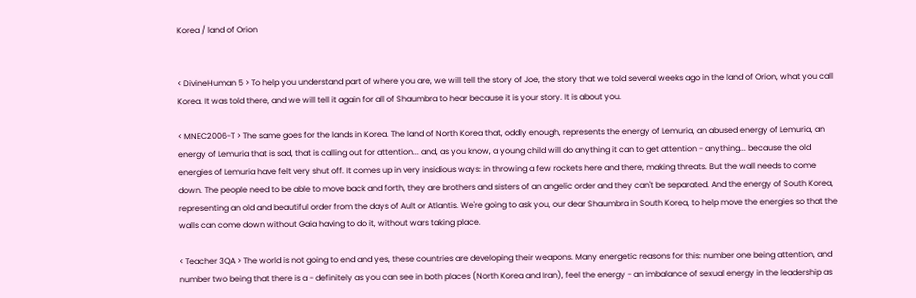Korea / land of Orion


< DivineHuman 5 > To help you understand part of where you are, we will tell the story of Joe, the story that we told several weeks ago in the land of Orion, what you call Korea. It was told there, and we will tell it again for all of Shaumbra to hear because it is your story. It is about you.

< MNEC2006-T > The same goes for the lands in Korea. The land of North Korea that, oddly enough, represents the energy of Lemuria, an abused energy of Lemuria, an energy of Lemuria that is sad, that is calling out for attention... and, as you know, a young child will do anything it can to get attention - anything... because the old energies of Lemuria have felt very shut off. It comes up in very insidious ways: in throwing a few rockets here and there, making threats. But the wall needs to come down. The people need to be able to move back and forth, they are brothers and sisters of an angelic order and they can't be separated. And the energy of South Korea, representing an old and beautiful order from the days of Ault or Atlantis. We're going to ask you, our dear Shaumbra in South Korea, to help move the energies so that the walls can come down without Gaia having to do it, without wars taking place.

< Teacher 3QA > The world is not going to end and yes, these countries are developing their weapons. Many energetic reasons for this: number one being attention, and number two being that there is a - definitely as you can see in both places (North Korea and Iran), feel the energy - an imbalance of sexual energy in the leadership as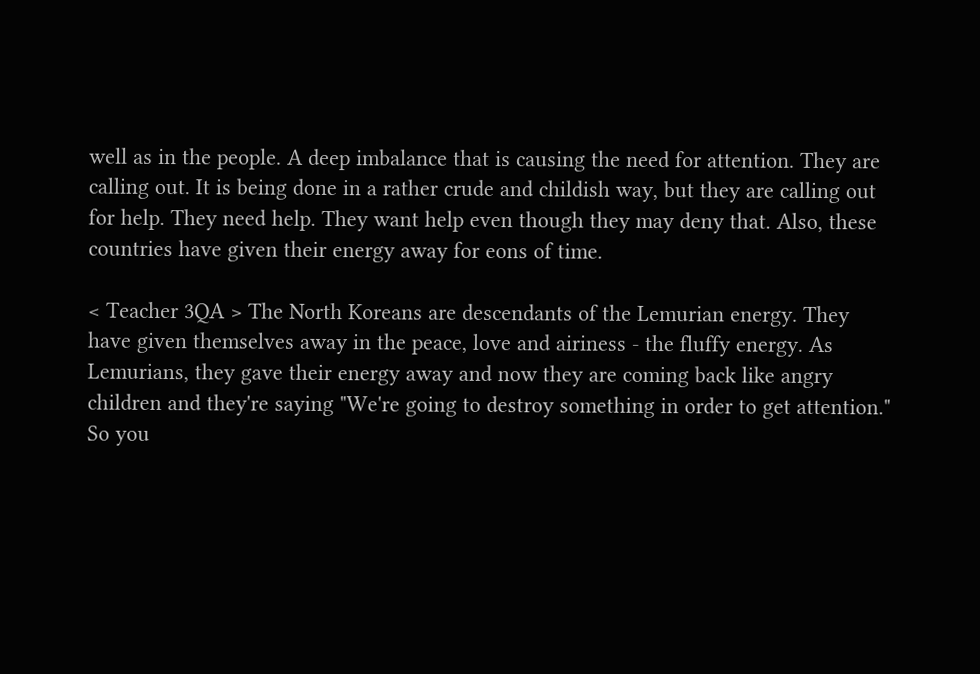well as in the people. A deep imbalance that is causing the need for attention. They are calling out. It is being done in a rather crude and childish way, but they are calling out for help. They need help. They want help even though they may deny that. Also, these countries have given their energy away for eons of time.

< Teacher 3QA > The North Koreans are descendants of the Lemurian energy. They have given themselves away in the peace, love and airiness - the fluffy energy. As Lemurians, they gave their energy away and now they are coming back like angry children and they're saying "We're going to destroy something in order to get attention." So you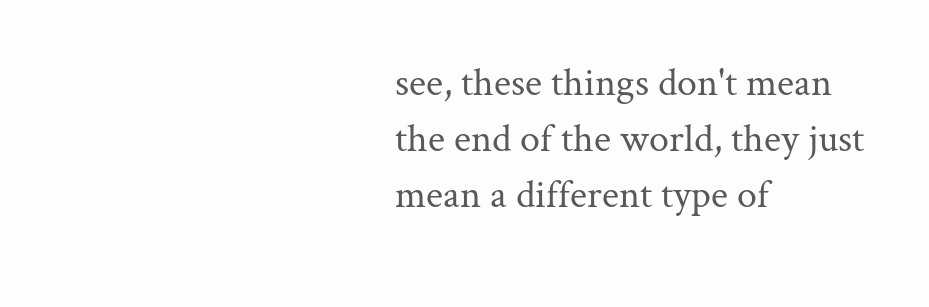see, these things don't mean the end of the world, they just mean a different type of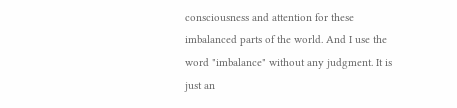consciousness and attention for these imbalanced parts of the world. And I use the word "imbalance" without any judgment. It is just an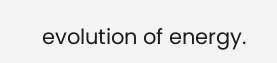evolution of energy.